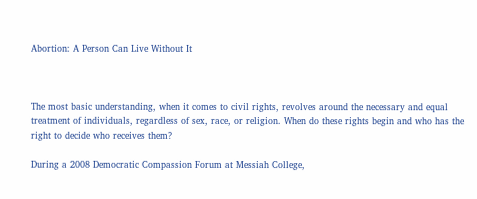Abortion: A Person Can Live Without It



The most basic understanding, when it comes to civil rights, revolves around the necessary and equal treatment of individuals, regardless of sex, race, or religion. When do these rights begin and who has the right to decide who receives them?

During a 2008 Democratic Compassion Forum at Messiah College,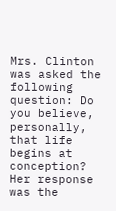Mrs. Clinton was asked the following question: Do you believe, personally, that life begins at conception? Her response was the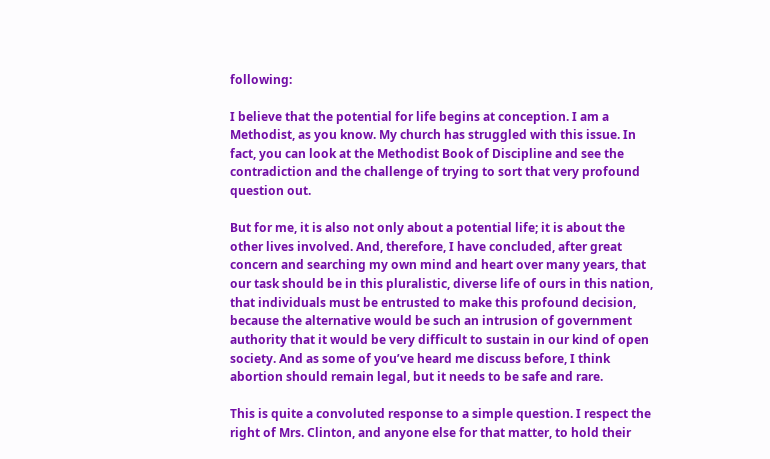following:

I believe that the potential for life begins at conception. I am a Methodist, as you know. My church has struggled with this issue. In fact, you can look at the Methodist Book of Discipline and see the contradiction and the challenge of trying to sort that very profound question out.

But for me, it is also not only about a potential life; it is about the other lives involved. And, therefore, I have concluded, after great concern and searching my own mind and heart over many years, that our task should be in this pluralistic, diverse life of ours in this nation, that individuals must be entrusted to make this profound decision, because the alternative would be such an intrusion of government authority that it would be very difficult to sustain in our kind of open society. And as some of you’ve heard me discuss before, I think abortion should remain legal, but it needs to be safe and rare.

This is quite a convoluted response to a simple question. I respect the right of Mrs. Clinton, and anyone else for that matter, to hold their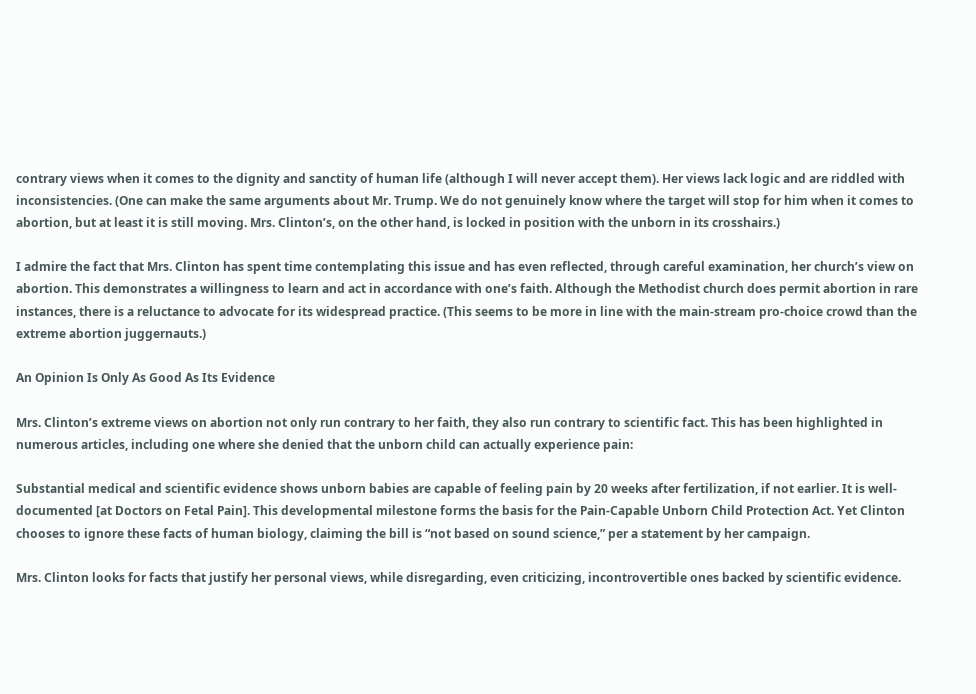contrary views when it comes to the dignity and sanctity of human life (although I will never accept them). Her views lack logic and are riddled with inconsistencies. (One can make the same arguments about Mr. Trump. We do not genuinely know where the target will stop for him when it comes to abortion, but at least it is still moving. Mrs. Clinton’s, on the other hand, is locked in position with the unborn in its crosshairs.)

I admire the fact that Mrs. Clinton has spent time contemplating this issue and has even reflected, through careful examination, her church’s view on abortion. This demonstrates a willingness to learn and act in accordance with one’s faith. Although the Methodist church does permit abortion in rare instances, there is a reluctance to advocate for its widespread practice. (This seems to be more in line with the main-stream pro-choice crowd than the extreme abortion juggernauts.)

An Opinion Is Only As Good As Its Evidence

Mrs. Clinton’s extreme views on abortion not only run contrary to her faith, they also run contrary to scientific fact. This has been highlighted in numerous articles, including one where she denied that the unborn child can actually experience pain:

Substantial medical and scientific evidence shows unborn babies are capable of feeling pain by 20 weeks after fertilization, if not earlier. It is well-documented [at Doctors on Fetal Pain]. This developmental milestone forms the basis for the Pain-Capable Unborn Child Protection Act. Yet Clinton chooses to ignore these facts of human biology, claiming the bill is “not based on sound science,” per a statement by her campaign.

Mrs. Clinton looks for facts that justify her personal views, while disregarding, even criticizing, incontrovertible ones backed by scientific evidence.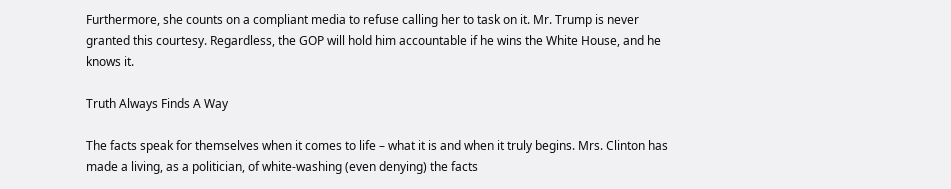Furthermore, she counts on a compliant media to refuse calling her to task on it. Mr. Trump is never granted this courtesy. Regardless, the GOP will hold him accountable if he wins the White House, and he knows it.

Truth Always Finds A Way

The facts speak for themselves when it comes to life – what it is and when it truly begins. Mrs. Clinton has made a living, as a politician, of white-washing (even denying) the facts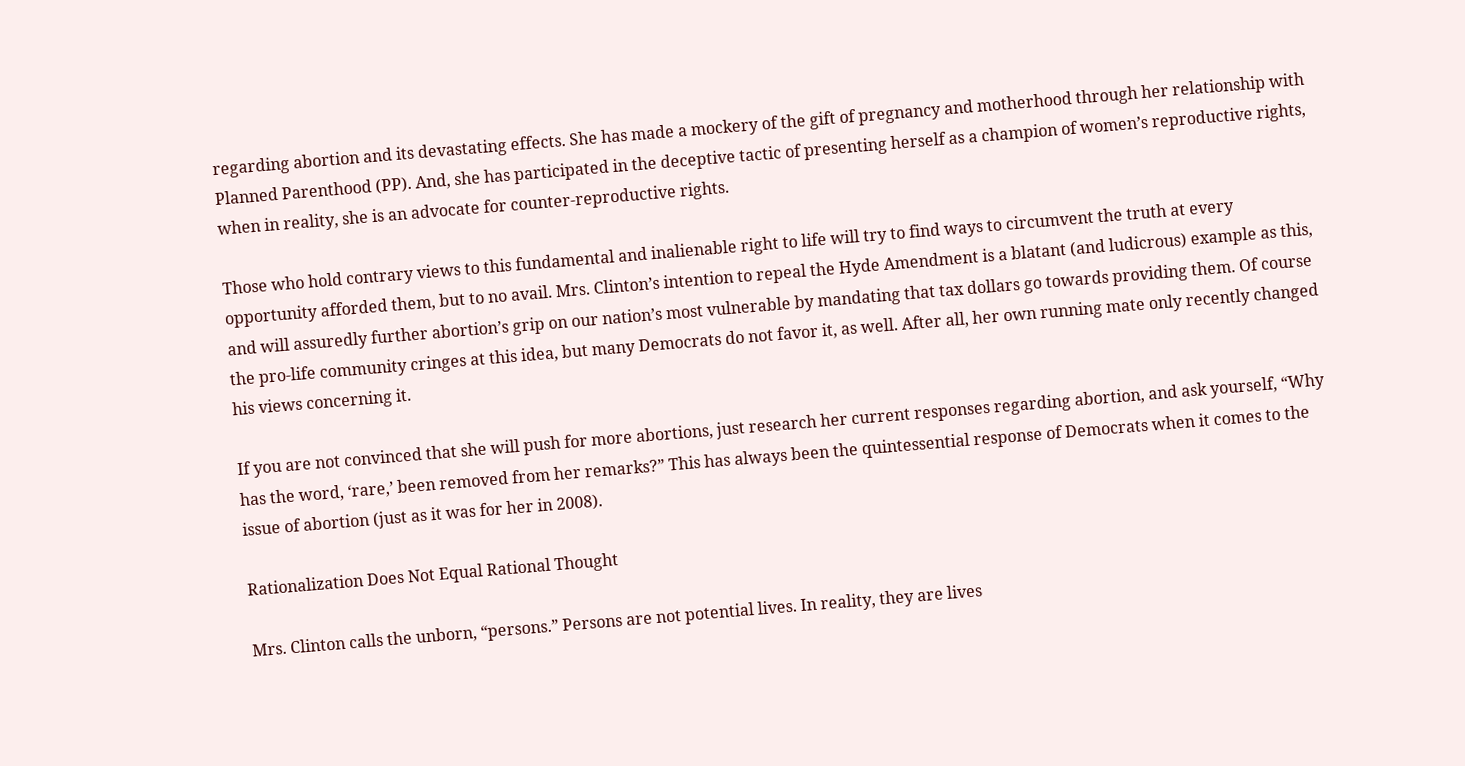regarding abortion and its devastating effects. She has made a mockery of the gift of pregnancy and motherhood through her relationship with Planned Parenthood (PP). And, she has participated in the deceptive tactic of presenting herself as a champion of women’s reproductive rights, when in reality, she is an advocate for counter-reproductive rights.

Those who hold contrary views to this fundamental and inalienable right to life will try to find ways to circumvent the truth at every opportunity afforded them, but to no avail. Mrs. Clinton’s intention to repeal the Hyde Amendment is a blatant (and ludicrous) example as this, and will assuredly further abortion’s grip on our nation’s most vulnerable by mandating that tax dollars go towards providing them. Of course the pro-life community cringes at this idea, but many Democrats do not favor it, as well. After all, her own running mate only recently changed his views concerning it.

If you are not convinced that she will push for more abortions, just research her current responses regarding abortion, and ask yourself, “Why has the word, ‘rare,’ been removed from her remarks?” This has always been the quintessential response of Democrats when it comes to the issue of abortion (just as it was for her in 2008).

Rationalization Does Not Equal Rational Thought

Mrs. Clinton calls the unborn, “persons.” Persons are not potential lives. In reality, they are lives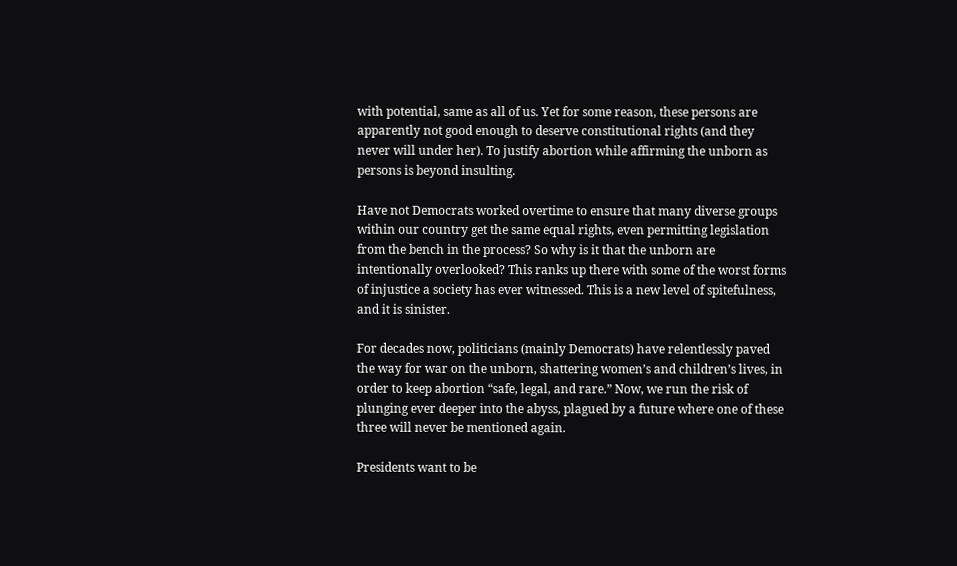with potential, same as all of us. Yet for some reason, these persons are apparently not good enough to deserve constitutional rights (and they never will under her). To justify abortion while affirming the unborn as persons is beyond insulting.

Have not Democrats worked overtime to ensure that many diverse groups within our country get the same equal rights, even permitting legislation from the bench in the process? So why is it that the unborn are intentionally overlooked? This ranks up there with some of the worst forms of injustice a society has ever witnessed. This is a new level of spitefulness, and it is sinister.

For decades now, politicians (mainly Democrats) have relentlessly paved the way for war on the unborn, shattering women’s and children’s lives, in order to keep abortion “safe, legal, and rare.” Now, we run the risk of plunging ever deeper into the abyss, plagued by a future where one of these three will never be mentioned again.

Presidents want to be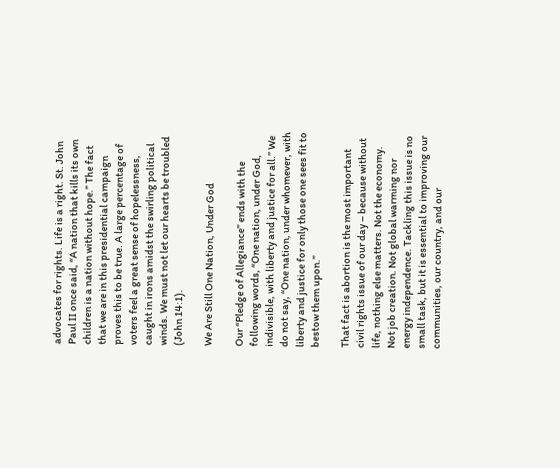advocates for rights. Life is a right. St. John Paul II once said, “A nation that kills its own children is a nation without hope.” The fact that we are in this presidential campaign proves this to be true. A large percentage of voters feel a great sense of hopelessness, caught in irons amidst the swirling political winds. We must not let our hearts be troubled (John 14:1).

We Are Still One Nation, Under God

Our “Pledge of Allegiance” ends with the following words, “One nation, under God, indivisible, with liberty and justice for all.” We do not say, “One nation, under whomever, with liberty and justice for only those one sees fit to bestow them upon.”

That fact is abortion is the most important civil rights issue of our day – because without life, nothing else matters. Not the economy. Not job creation. Not global warming nor energy independence. Tackling this issue is no small task, but it is essential to improving our communities, our country, and our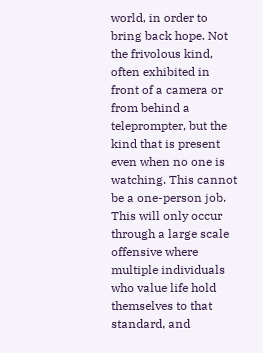world, in order to bring back hope. Not the frivolous kind, often exhibited in front of a camera or from behind a teleprompter, but the kind that is present even when no one is watching. This cannot be a one-person job. This will only occur through a large scale offensive where multiple individuals who value life hold themselves to that standard, and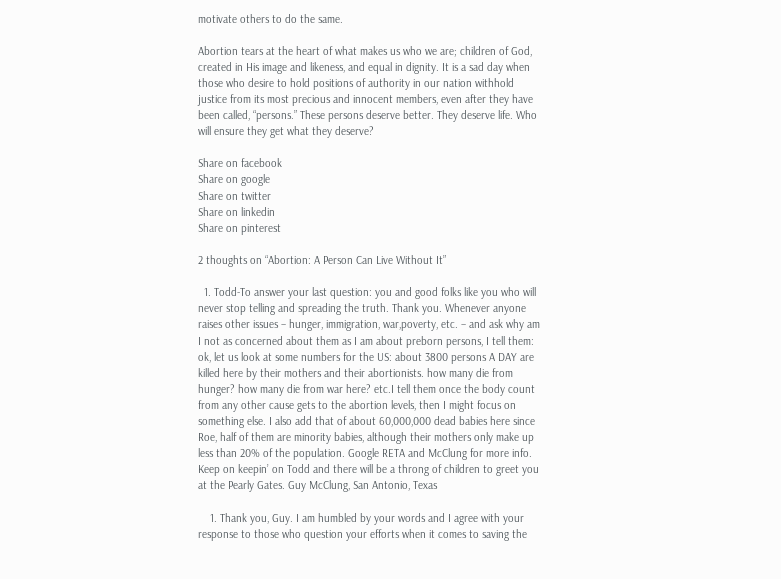motivate others to do the same.

Abortion tears at the heart of what makes us who we are; children of God, created in His image and likeness, and equal in dignity. It is a sad day when those who desire to hold positions of authority in our nation withhold justice from its most precious and innocent members, even after they have been called, “persons.” These persons deserve better. They deserve life. Who will ensure they get what they deserve?

Share on facebook
Share on google
Share on twitter
Share on linkedin
Share on pinterest

2 thoughts on “Abortion: A Person Can Live Without It”

  1. Todd-To answer your last question: you and good folks like you who will never stop telling and spreading the truth. Thank you. Whenever anyone raises other issues – hunger, immigration, war,poverty, etc. – and ask why am I not as concerned about them as I am about preborn persons, I tell them: ok, let us look at some numbers for the US: about 3800 persons A DAY are killed here by their mothers and their abortionists. how many die from hunger? how many die from war here? etc.I tell them once the body count from any other cause gets to the abortion levels, then I might focus on something else. I also add that of about 60,000,000 dead babies here since Roe, half of them are minority babies, although their mothers only make up less than 20% of the population. Google RETA and McClung for more info. Keep on keepin’ on Todd and there will be a throng of children to greet you at the Pearly Gates. Guy McClung, San Antonio, Texas

    1. Thank you, Guy. I am humbled by your words and I agree with your response to those who question your efforts when it comes to saving the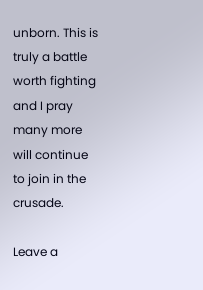unborn. This is truly a battle worth fighting and I pray many more will continue to join in the crusade.

Leave a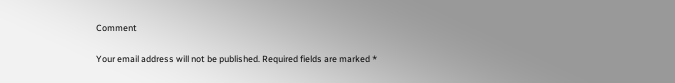Comment

Your email address will not be published. Required fields are marked *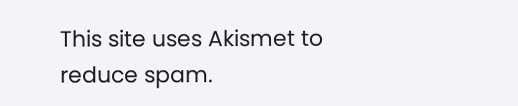This site uses Akismet to reduce spam.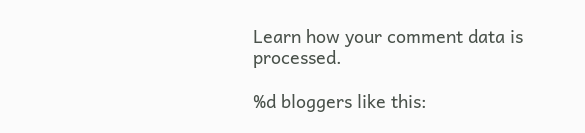Learn how your comment data is processed.

%d bloggers like this: